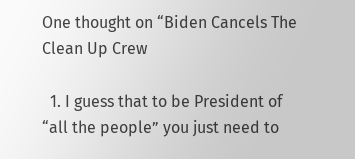One thought on “Biden Cancels The Clean Up Crew

  1. I guess that to be President of “all the people” you just need to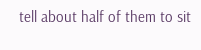tell about half of them to sit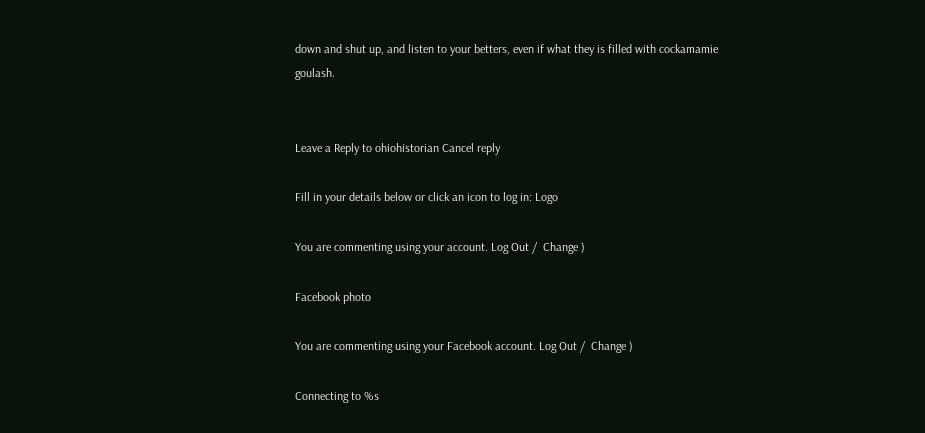down and shut up, and listen to your betters, even if what they is filled with cockamamie goulash.


Leave a Reply to ohiohistorian Cancel reply

Fill in your details below or click an icon to log in: Logo

You are commenting using your account. Log Out /  Change )

Facebook photo

You are commenting using your Facebook account. Log Out /  Change )

Connecting to %s